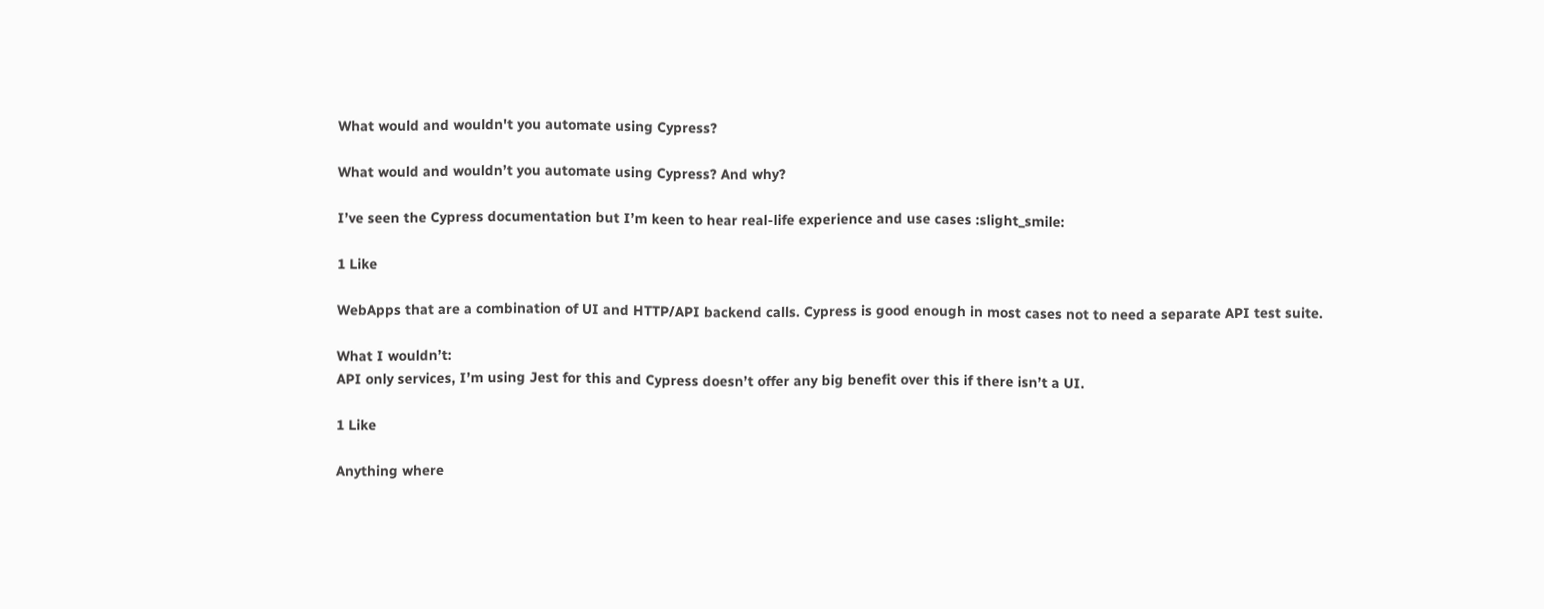What would and wouldn't you automate using Cypress?

What would and wouldn’t you automate using Cypress? And why?

I’ve seen the Cypress documentation but I’m keen to hear real-life experience and use cases :slight_smile:

1 Like

WebApps that are a combination of UI and HTTP/API backend calls. Cypress is good enough in most cases not to need a separate API test suite.

What I wouldn’t:
API only services, I’m using Jest for this and Cypress doesn’t offer any big benefit over this if there isn’t a UI.

1 Like

Anything where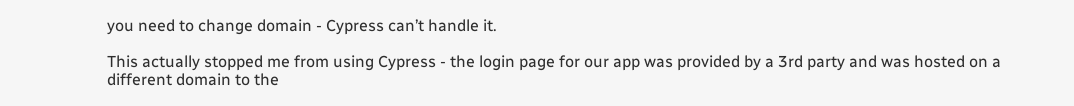you need to change domain - Cypress can’t handle it.

This actually stopped me from using Cypress - the login page for our app was provided by a 3rd party and was hosted on a different domain to the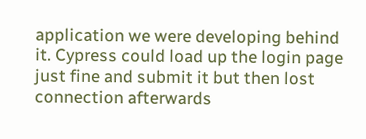application we were developing behind it. Cypress could load up the login page just fine and submit it but then lost connection afterwards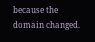because the domain changed.